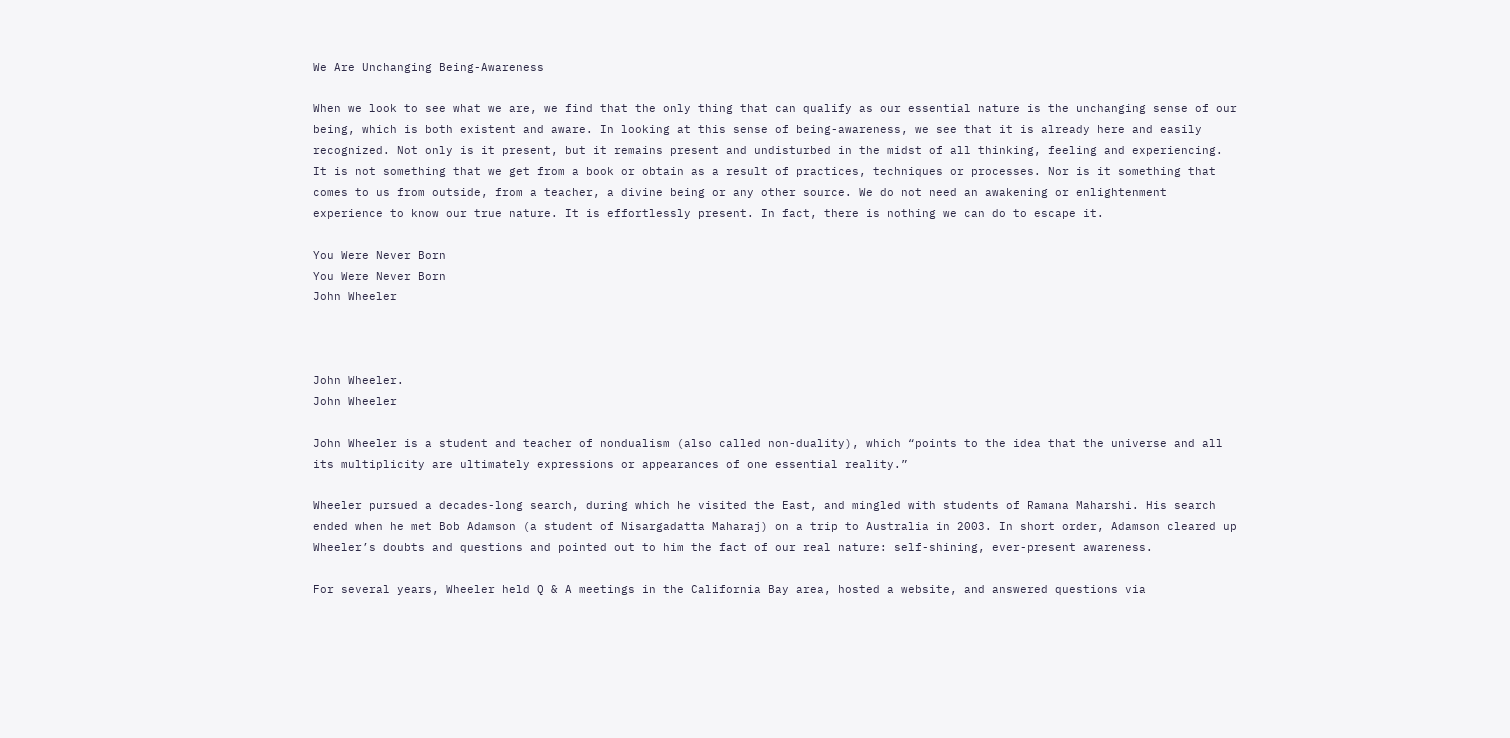We Are Unchanging Being-Awareness

When we look to see what we are, we find that the only thing that can qualify as our essential nature is the unchanging sense of our being, which is both existent and aware. In looking at this sense of being-awareness, we see that it is already here and easily recognized. Not only is it present, but it remains present and undisturbed in the midst of all thinking, feeling and experiencing. It is not something that we get from a book or obtain as a result of practices, techniques or processes. Nor is it something that comes to us from outside, from a teacher, a divine being or any other source. We do not need an awakening or enlightenment experience to know our true nature. It is effortlessly present. In fact, there is nothing we can do to escape it.

You Were Never Born
You Were Never Born
John Wheeler



John Wheeler.
John Wheeler

John Wheeler is a student and teacher of nondualism (also called non-duality), which “points to the idea that the universe and all its multiplicity are ultimately expressions or appearances of one essential reality.”

Wheeler pursued a decades-long search, during which he visited the East, and mingled with students of Ramana Maharshi. His search ended when he met Bob Adamson (a student of Nisargadatta Maharaj) on a trip to Australia in 2003. In short order, Adamson cleared up Wheeler’s doubts and questions and pointed out to him the fact of our real nature: self-shining, ever-present awareness.

For several years, Wheeler held Q & A meetings in the California Bay area, hosted a website, and answered questions via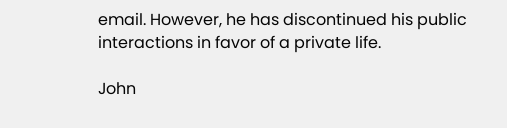email. However, he has discontinued his public interactions in favor of a private life.

John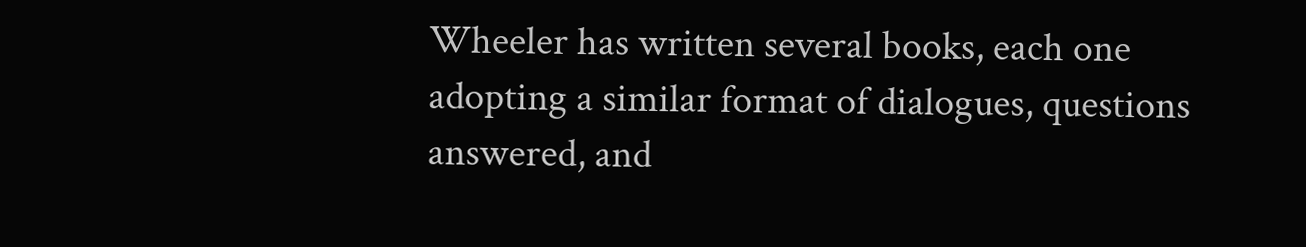Wheeler has written several books, each one adopting a similar format of dialogues, questions answered, and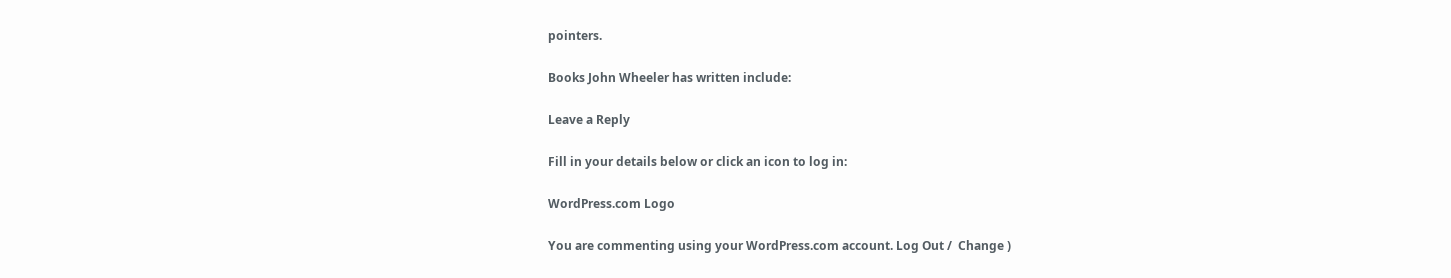pointers.

Books John Wheeler has written include:

Leave a Reply

Fill in your details below or click an icon to log in:

WordPress.com Logo

You are commenting using your WordPress.com account. Log Out /  Change )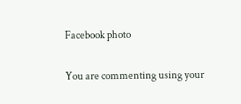Facebook photo

You are commenting using your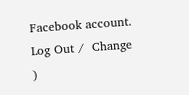Facebook account. Log Out /  Change )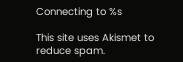Connecting to %s

This site uses Akismet to reduce spam.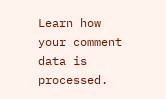Learn how your comment data is processed.